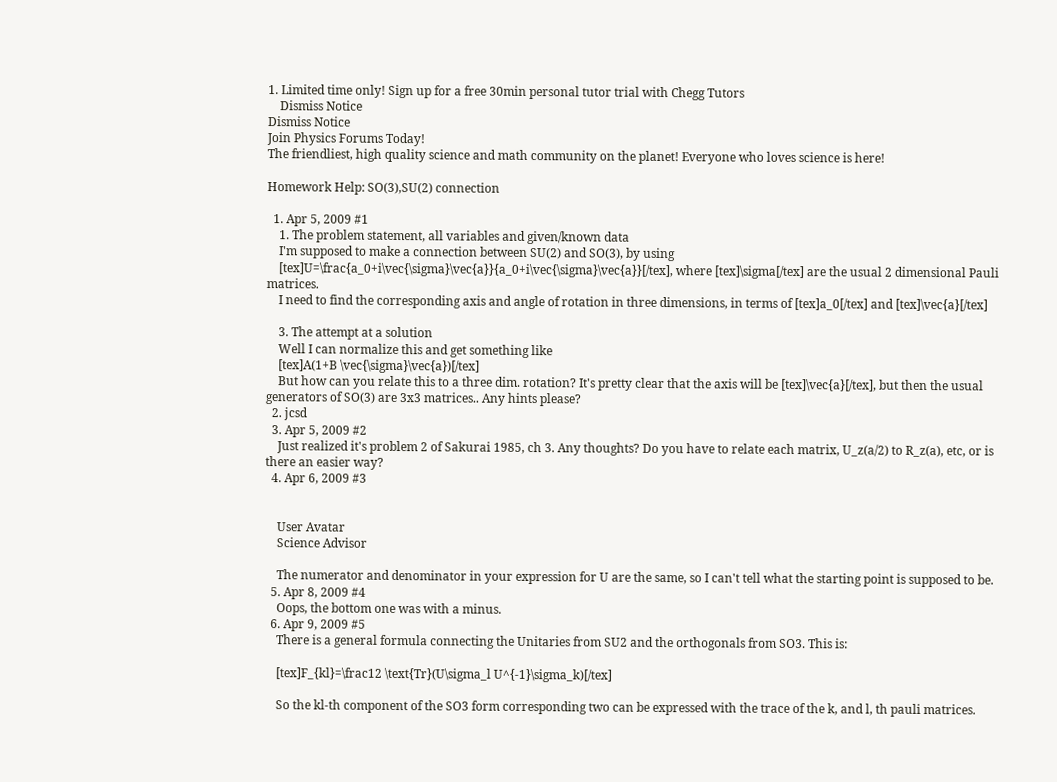1. Limited time only! Sign up for a free 30min personal tutor trial with Chegg Tutors
    Dismiss Notice
Dismiss Notice
Join Physics Forums Today!
The friendliest, high quality science and math community on the planet! Everyone who loves science is here!

Homework Help: SO(3),SU(2) connection

  1. Apr 5, 2009 #1
    1. The problem statement, all variables and given/known data
    I'm supposed to make a connection between SU(2) and SO(3), by using
    [tex]U=\frac{a_0+i\vec{\sigma}\vec{a}}{a_0+i\vec{\sigma}\vec{a}}[/tex], where [tex]\sigma[/tex] are the usual 2 dimensional Pauli matrices.
    I need to find the corresponding axis and angle of rotation in three dimensions, in terms of [tex]a_0[/tex] and [tex]\vec{a}[/tex]

    3. The attempt at a solution
    Well I can normalize this and get something like
    [tex]A(1+B \vec{\sigma}\vec{a})[/tex]
    But how can you relate this to a three dim. rotation? It's pretty clear that the axis will be [tex]\vec{a}[/tex], but then the usual generators of SO(3) are 3x3 matrices.. Any hints please?
  2. jcsd
  3. Apr 5, 2009 #2
    Just realized it's problem 2 of Sakurai 1985, ch 3. Any thoughts? Do you have to relate each matrix, U_z(a/2) to R_z(a), etc, or is there an easier way?
  4. Apr 6, 2009 #3


    User Avatar
    Science Advisor

    The numerator and denominator in your expression for U are the same, so I can't tell what the starting point is supposed to be.
  5. Apr 8, 2009 #4
    Oops, the bottom one was with a minus.
  6. Apr 9, 2009 #5
    There is a general formula connecting the Unitaries from SU2 and the orthogonals from SO3. This is:

    [tex]F_{kl}=\frac12 \text{Tr}(U\sigma_l U^{-1}\sigma_k)[/tex]

    So the kl-th component of the SO3 form corresponding two can be expressed with the trace of the k, and l, th pauli matrices.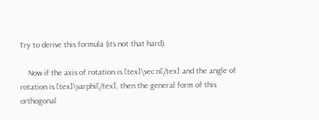Try to derive this formula (its not that hard).

    Now if the axis of rotation is [tex]\vec n[/tex] and the angle of rotation is [tex]\varphi[/tex], then the general form of this orthogonal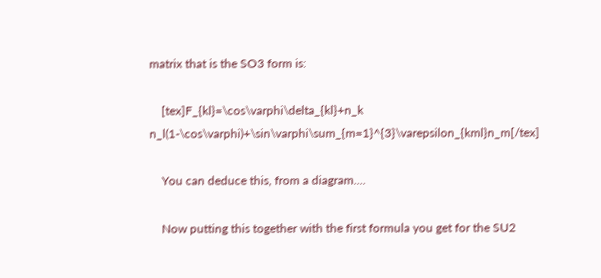matrix that is the SO3 form is:

    [tex]F_{kl}=\cos\varphi\delta_{kl}+n_k n_l(1-\cos\varphi)+\sin\varphi\sum_{m=1}^{3}\varepsilon_{kml}n_m[/tex]

    You can deduce this, from a diagram....

    Now putting this together with the first formula you get for the SU2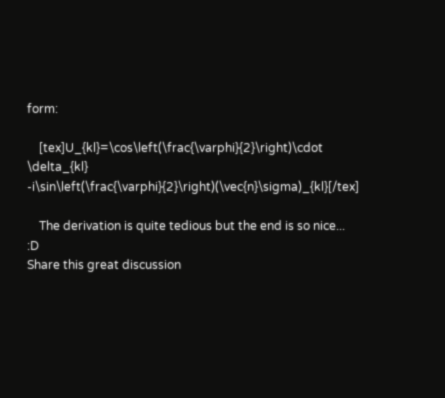form:

    [tex]U_{kl}=\cos\left(\frac{\varphi}{2}\right)\cdot \delta_{kl} -i\sin\left(\frac{\varphi}{2}\right)(\vec{n}\sigma)_{kl}[/tex]

    The derivation is quite tedious but the end is so nice... :D
Share this great discussion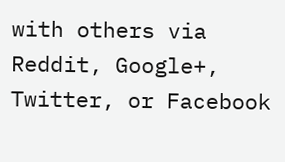with others via Reddit, Google+, Twitter, or Facebook